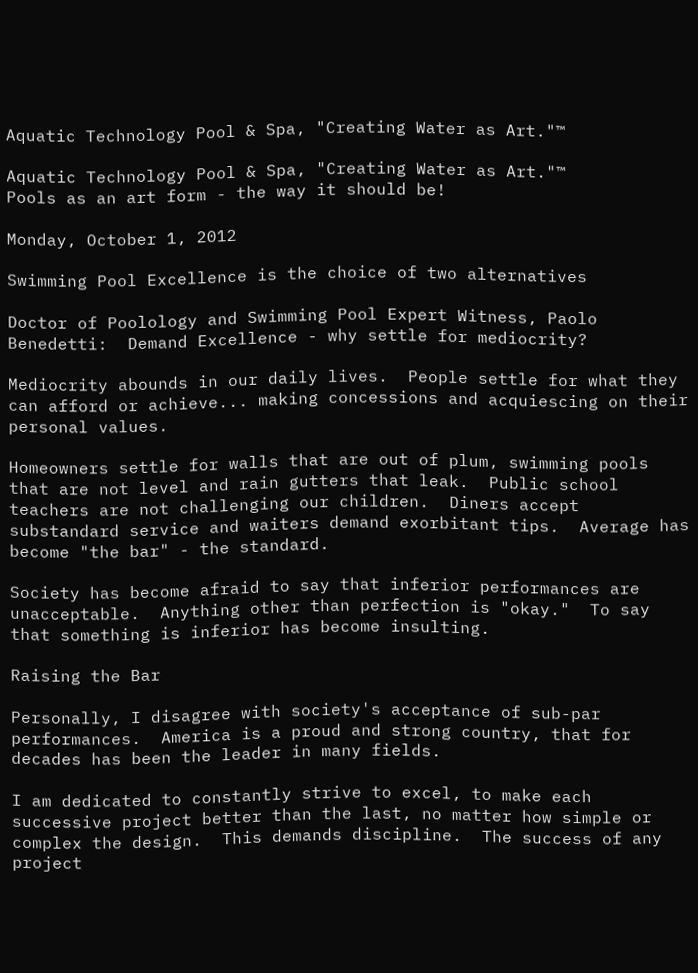Aquatic Technology Pool & Spa, "Creating Water as Art."™

Aquatic Technology Pool & Spa, "Creating Water as Art."™
Pools as an art form - the way it should be!

Monday, October 1, 2012

Swimming Pool Excellence is the choice of two alternatives

Doctor of Poolology and Swimming Pool Expert Witness, Paolo Benedetti:  Demand Excellence - why settle for mediocrity?

Mediocrity abounds in our daily lives.  People settle for what they can afford or achieve... making concessions and acquiescing on their personal values.

Homeowners settle for walls that are out of plum, swimming pools that are not level and rain gutters that leak.  Public school teachers are not challenging our children.  Diners accept substandard service and waiters demand exorbitant tips.  Average has become "the bar" - the standard.

Society has become afraid to say that inferior performances are unacceptable.  Anything other than perfection is "okay."  To say that something is inferior has become insulting.

Raising the Bar

Personally, I disagree with society's acceptance of sub-par performances.  America is a proud and strong country, that for decades has been the leader in many fields.

I am dedicated to constantly strive to excel, to make each successive project better than the last, no matter how simple or complex the design.  This demands discipline.  The success of any project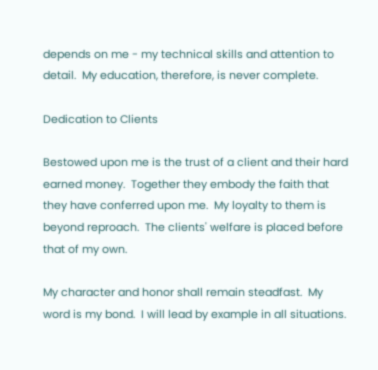depends on me - my technical skills and attention to detail.  My education, therefore, is never complete.

Dedication to Clients

Bestowed upon me is the trust of a client and their hard earned money.  Together they embody the faith that they have conferred upon me.  My loyalty to them is beyond reproach.  The clients' welfare is placed before that of my own.

My character and honor shall remain steadfast.  My word is my bond.  I will lead by example in all situations.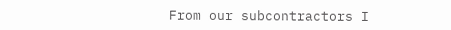From our subcontractors I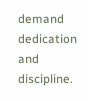demand dedication and discipline.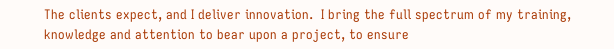The clients expect, and I deliver innovation.  I bring the full spectrum of my training, knowledge and attention to bear upon a project, to ensure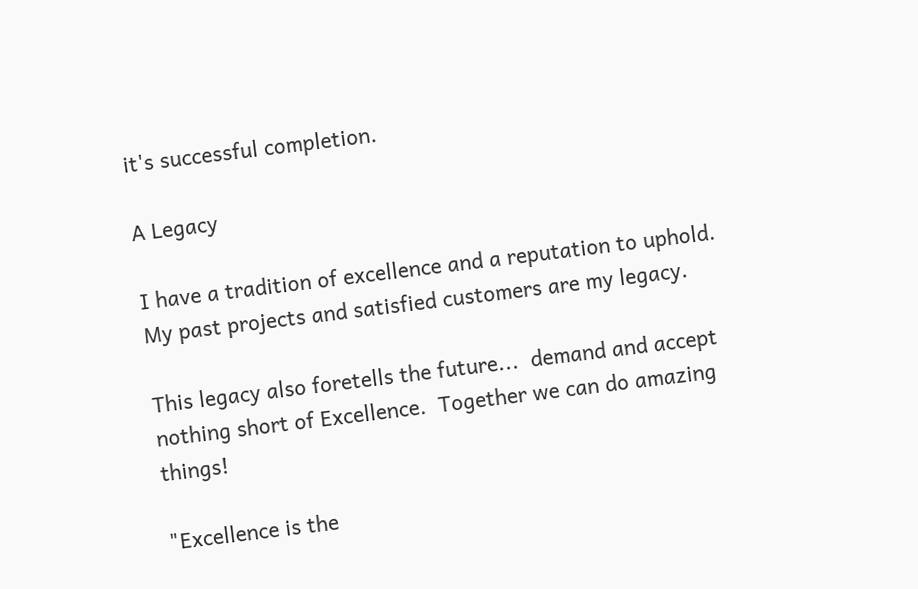it's successful completion.

A Legacy

I have a tradition of excellence and a reputation to uphold.  My past projects and satisfied customers are my legacy.

This legacy also foretells the future...  demand and accept nothing short of Excellence.  Together we can do amazing things!

"Excellence is the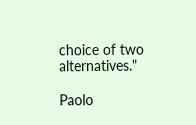choice of two alternatives."

Paolo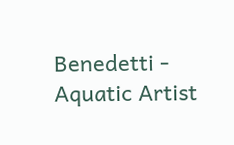Benedetti - Aquatic Artist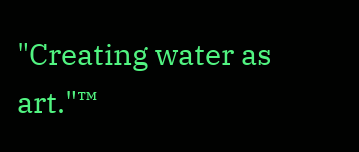"Creating water as art."™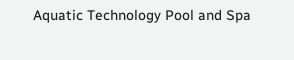Aquatic Technology Pool and Spa